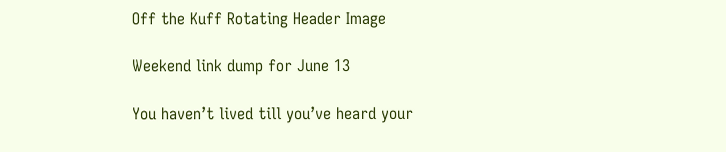Off the Kuff Rotating Header Image

Weekend link dump for June 13

You haven’t lived till you’ve heard your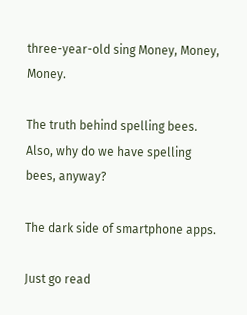three-year-old sing Money, Money, Money.

The truth behind spelling bees. Also, why do we have spelling bees, anyway?

The dark side of smartphone apps.

Just go read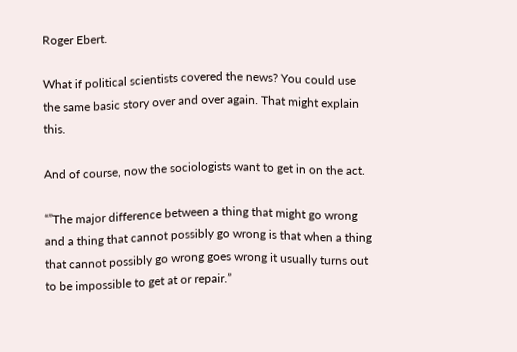Roger Ebert.

What if political scientists covered the news? You could use the same basic story over and over again. That might explain this.

And of course, now the sociologists want to get in on the act.

“”The major difference between a thing that might go wrong and a thing that cannot possibly go wrong is that when a thing that cannot possibly go wrong goes wrong it usually turns out to be impossible to get at or repair.”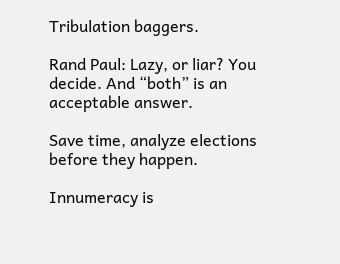Tribulation baggers.

Rand Paul: Lazy, or liar? You decide. And “both” is an acceptable answer.

Save time, analyze elections before they happen.

Innumeracy is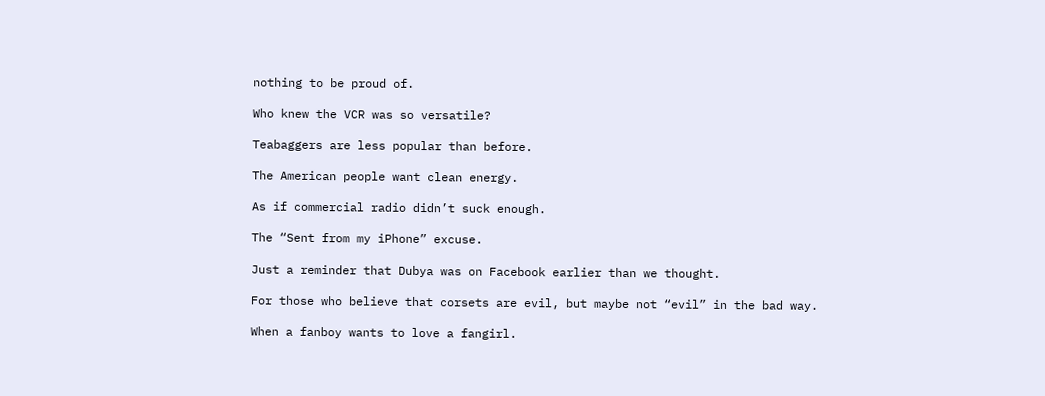nothing to be proud of.

Who knew the VCR was so versatile?

Teabaggers are less popular than before.

The American people want clean energy.

As if commercial radio didn’t suck enough.

The “Sent from my iPhone” excuse.

Just a reminder that Dubya was on Facebook earlier than we thought.

For those who believe that corsets are evil, but maybe not “evil” in the bad way.

When a fanboy wants to love a fangirl.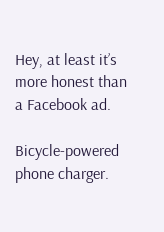Hey, at least it’s more honest than a Facebook ad.

Bicycle-powered phone charger.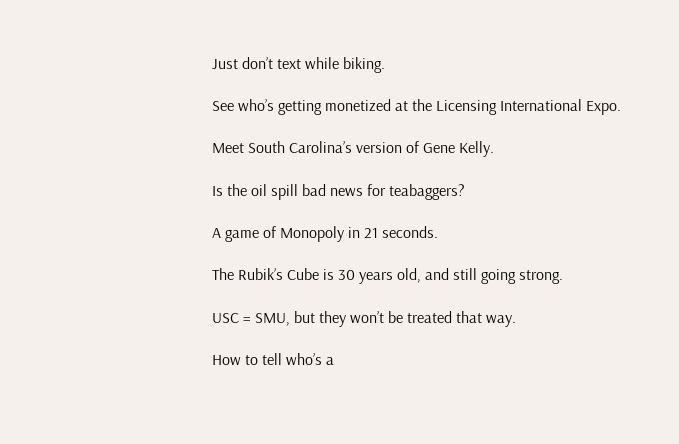Just don’t text while biking.

See who’s getting monetized at the Licensing International Expo.

Meet South Carolina’s version of Gene Kelly.

Is the oil spill bad news for teabaggers?

A game of Monopoly in 21 seconds.

The Rubik’s Cube is 30 years old, and still going strong.

USC = SMU, but they won’t be treated that way.

How to tell who’s a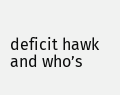deficit hawk and who’s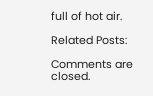full of hot air.

Related Posts:

Comments are closed.